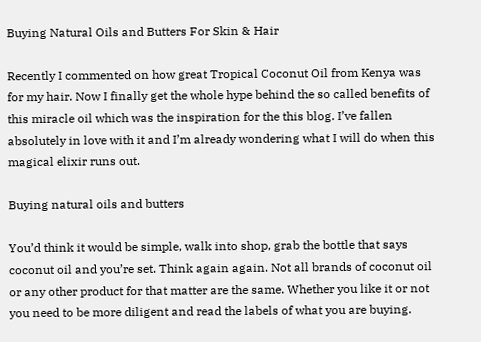Buying Natural Oils and Butters For Skin & Hair

Recently I commented on how great Tropical Coconut Oil from Kenya was for my hair. Now I finally get the whole hype behind the so called benefits of this miracle oil which was the inspiration for the this blog. I’ve fallen absolutely in love with it and I’m already wondering what I will do when this magical elixir runs out.

Buying natural oils and butters

You’d think it would be simple, walk into shop, grab the bottle that says coconut oil and you’re set. Think again again. Not all brands of coconut oil or any other product for that matter are the same. Whether you like it or not you need to be more diligent and read the labels of what you are buying.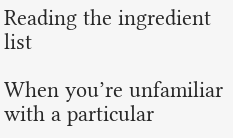Reading the ingredient list

When you’re unfamiliar with a particular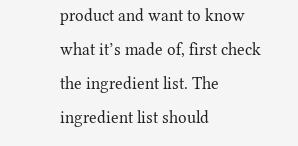product and want to know what it’s made of, first check the ingredient list. The ingredient list should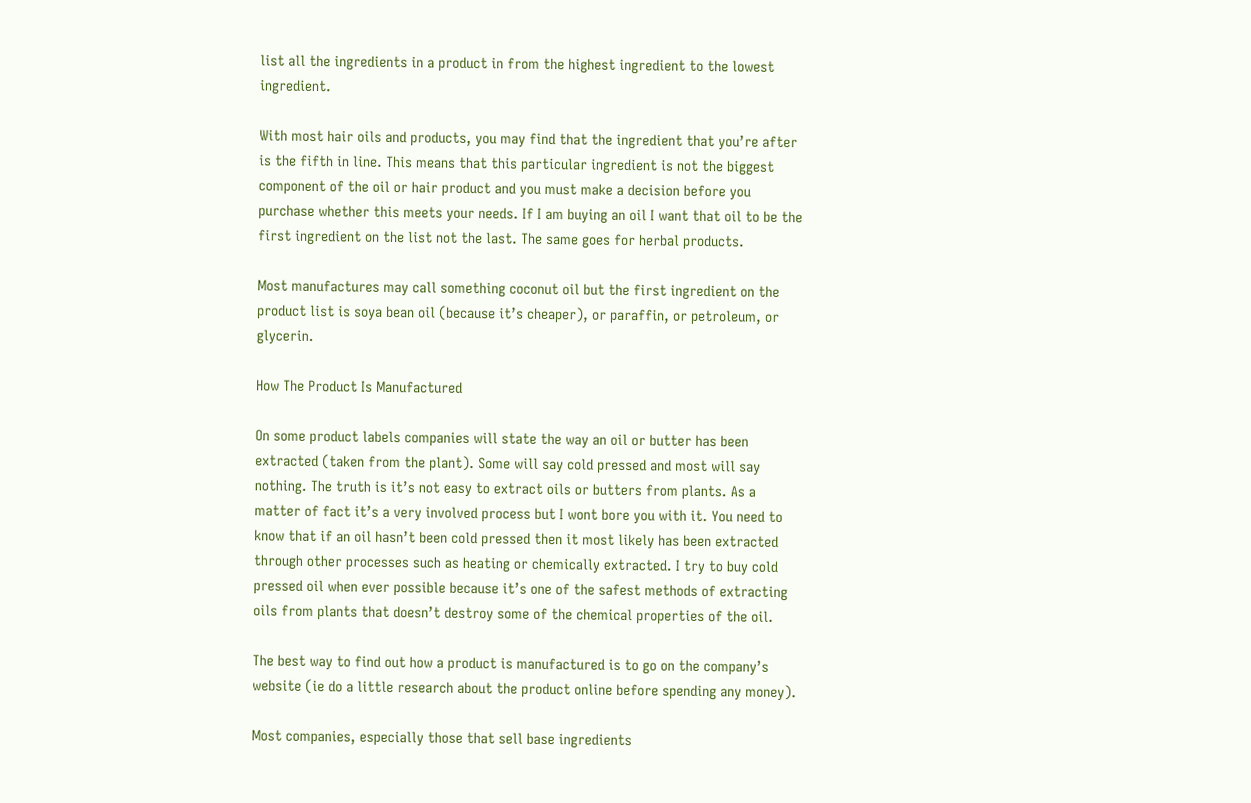list all the ingredients in a product in from the highest ingredient to the lowest ingredient.

With most hair oils and products, you may find that the ingredient that you’re after is the fifth in line. This means that this particular ingredient is not the biggest component of the oil or hair product and you must make a decision before you purchase whether this meets your needs. If I am buying an oil I want that oil to be the first ingredient on the list not the last. The same goes for herbal products.

Most manufactures may call something coconut oil but the first ingredient on the product list is soya bean oil (because it’s cheaper), or paraffin, or petroleum, or glycerin.

How The Product Is Manufactured

On some product labels companies will state the way an oil or butter has been extracted (taken from the plant). Some will say cold pressed and most will say nothing. The truth is it’s not easy to extract oils or butters from plants. As a matter of fact it’s a very involved process but I wont bore you with it. You need to know that if an oil hasn’t been cold pressed then it most likely has been extracted through other processes such as heating or chemically extracted. I try to buy cold pressed oil when ever possible because it’s one of the safest methods of extracting oils from plants that doesn’t destroy some of the chemical properties of the oil.

The best way to find out how a product is manufactured is to go on the company’s website (ie do a little research about the product online before spending any money).

Most companies, especially those that sell base ingredients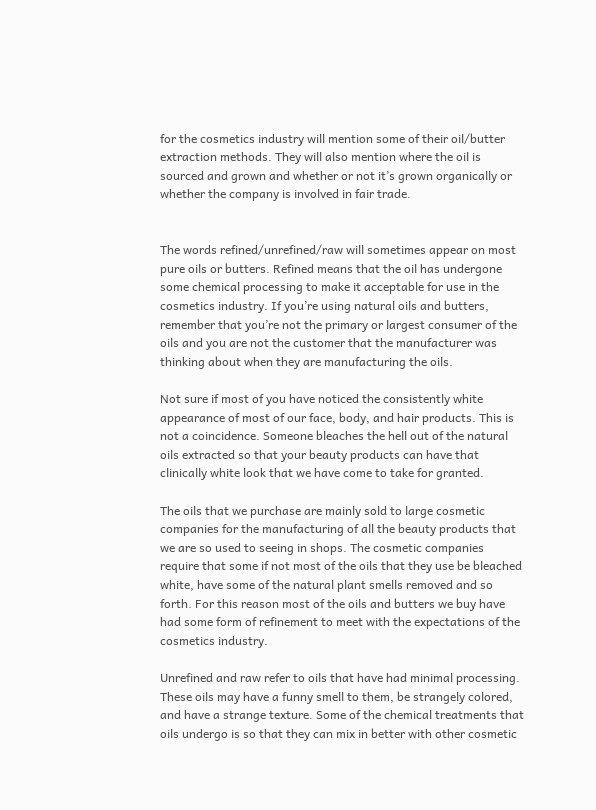for the cosmetics industry will mention some of their oil/butter extraction methods. They will also mention where the oil is sourced and grown and whether or not it’s grown organically or whether the company is involved in fair trade.


The words refined/unrefined/raw will sometimes appear on most pure oils or butters. Refined means that the oil has undergone some chemical processing to make it acceptable for use in the cosmetics industry. If you’re using natural oils and butters, remember that you’re not the primary or largest consumer of the oils and you are not the customer that the manufacturer was thinking about when they are manufacturing the oils.

Not sure if most of you have noticed the consistently white appearance of most of our face, body, and hair products. This is not a coincidence. Someone bleaches the hell out of the natural oils extracted so that your beauty products can have that clinically white look that we have come to take for granted.

The oils that we purchase are mainly sold to large cosmetic companies for the manufacturing of all the beauty products that we are so used to seeing in shops. The cosmetic companies require that some if not most of the oils that they use be bleached white, have some of the natural plant smells removed and so forth. For this reason most of the oils and butters we buy have had some form of refinement to meet with the expectations of the cosmetics industry.

Unrefined and raw refer to oils that have had minimal processing. These oils may have a funny smell to them, be strangely colored, and have a strange texture. Some of the chemical treatments that oils undergo is so that they can mix in better with other cosmetic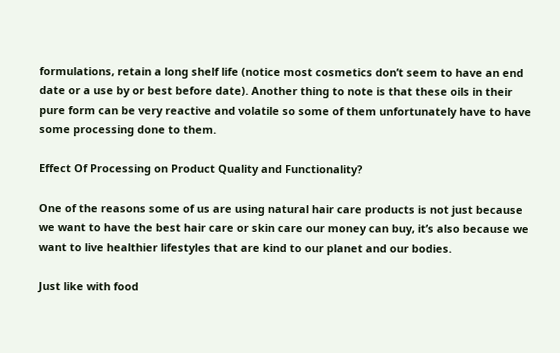formulations, retain a long shelf life (notice most cosmetics don’t seem to have an end date or a use by or best before date). Another thing to note is that these oils in their pure form can be very reactive and volatile so some of them unfortunately have to have some processing done to them.

Effect Of Processing on Product Quality and Functionality?

One of the reasons some of us are using natural hair care products is not just because we want to have the best hair care or skin care our money can buy, it’s also because we want to live healthier lifestyles that are kind to our planet and our bodies.

Just like with food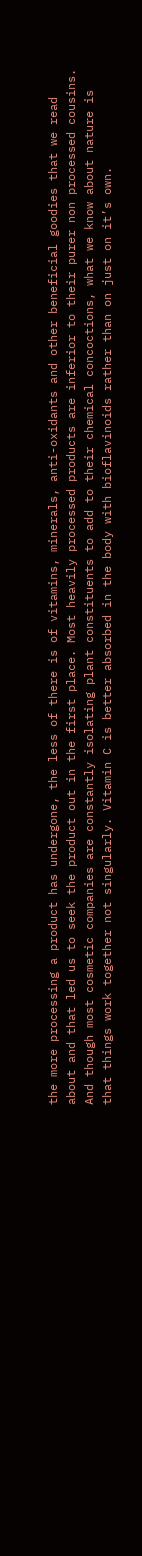the more processing a product has undergone, the less of there is of vitamins, minerals, anti-oxidants and other beneficial goodies that we read about and that led us to seek the product out in the first place. Most heavily processed products are inferior to their purer non processed cousins. And though most cosmetic companies are constantly isolating plant constituents to add to their chemical concoctions, what we know about nature is that things work together not singularly. Vitamin C is better absorbed in the body with bioflavinoids rather than on just on it’s own.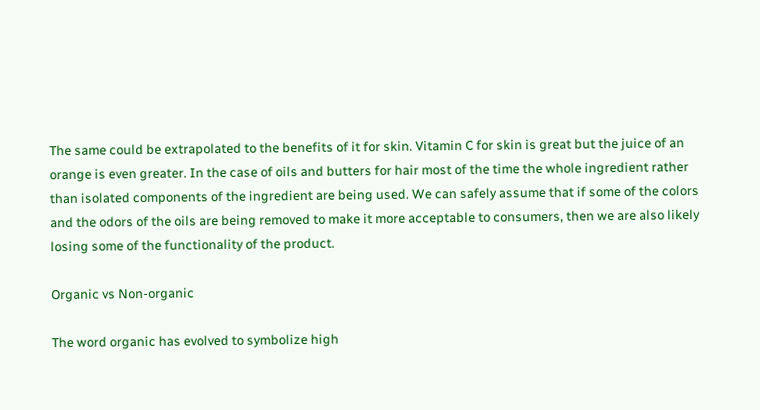The same could be extrapolated to the benefits of it for skin. Vitamin C for skin is great but the juice of an orange is even greater. In the case of oils and butters for hair most of the time the whole ingredient rather than isolated components of the ingredient are being used. We can safely assume that if some of the colors and the odors of the oils are being removed to make it more acceptable to consumers, then we are also likely losing some of the functionality of the product.

Organic vs Non-organic

The word organic has evolved to symbolize high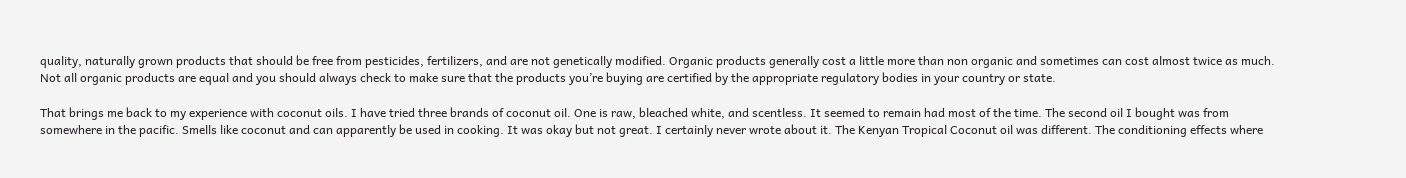quality, naturally grown products that should be free from pesticides, fertilizers, and are not genetically modified. Organic products generally cost a little more than non organic and sometimes can cost almost twice as much. Not all organic products are equal and you should always check to make sure that the products you’re buying are certified by the appropriate regulatory bodies in your country or state.

That brings me back to my experience with coconut oils. I have tried three brands of coconut oil. One is raw, bleached white, and scentless. It seemed to remain had most of the time. The second oil I bought was from somewhere in the pacific. Smells like coconut and can apparently be used in cooking. It was okay but not great. I certainly never wrote about it. The Kenyan Tropical Coconut oil was different. The conditioning effects where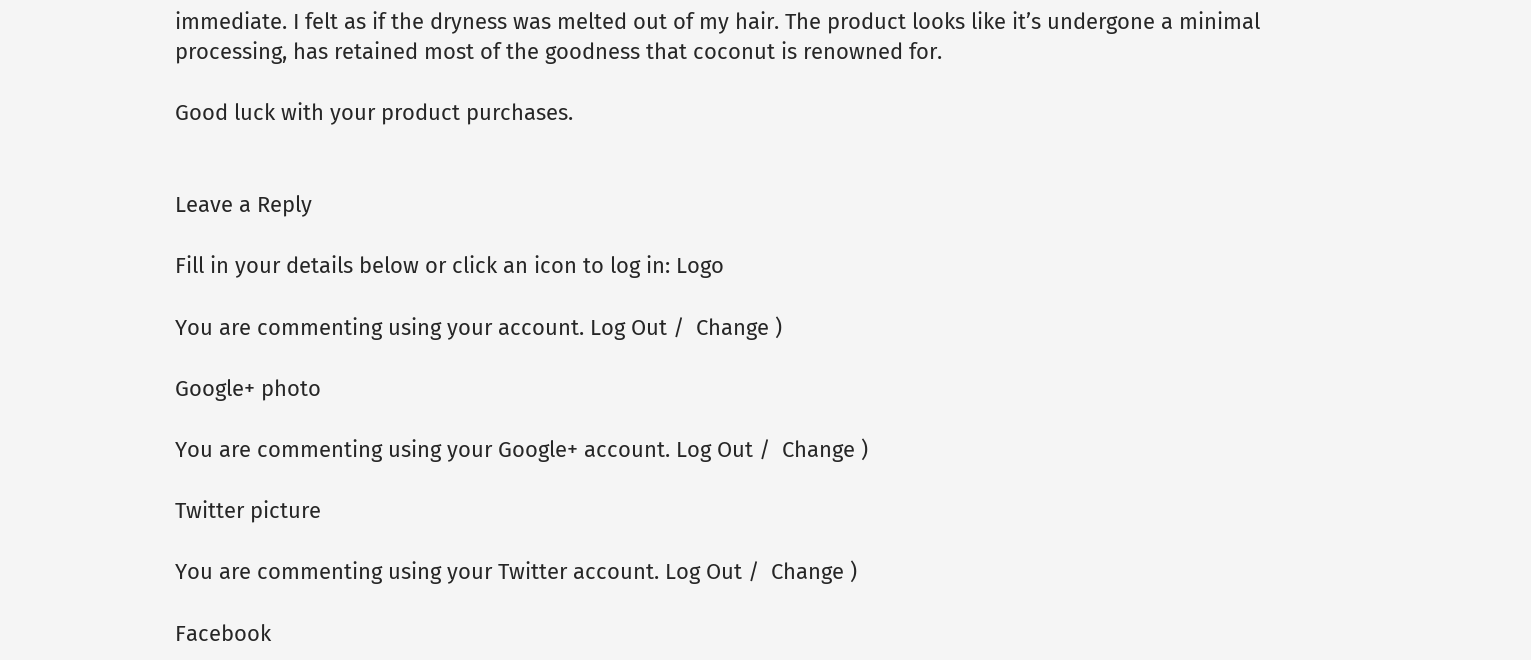immediate. I felt as if the dryness was melted out of my hair. The product looks like it’s undergone a minimal processing, has retained most of the goodness that coconut is renowned for.

Good luck with your product purchases.


Leave a Reply

Fill in your details below or click an icon to log in: Logo

You are commenting using your account. Log Out /  Change )

Google+ photo

You are commenting using your Google+ account. Log Out /  Change )

Twitter picture

You are commenting using your Twitter account. Log Out /  Change )

Facebook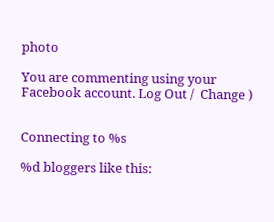photo

You are commenting using your Facebook account. Log Out /  Change )


Connecting to %s

%d bloggers like this: